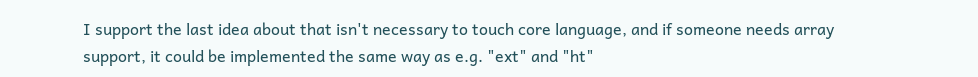I support the last idea about that isn't necessary to touch core language, and if someone needs array support, it could be implemented the same way as e.g. "ext" and "ht"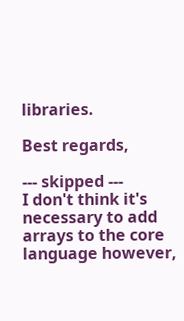libraries.

Best regards,

--- skipped ---
I don't think it's necessary to add arrays to the core language however,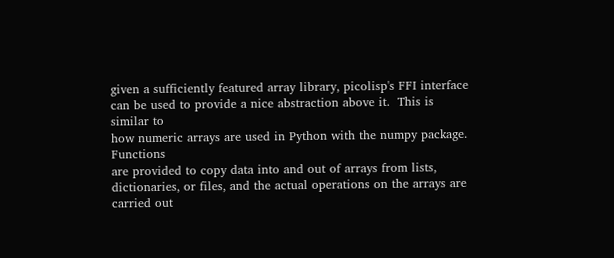given a sufficiently featured array library, picolisp's FFI interface
can be used to provide a nice abstraction above it.  This is similar to
how numeric arrays are used in Python with the numpy package.  Functions
are provided to copy data into and out of arrays from lists,
dictionaries, or files, and the actual operations on the arrays are
carried out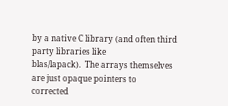by a native C library (and often third party libraries like
blas/lapack).  The arrays themselves are just opaque pointers to
corrected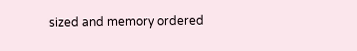sized and memory ordered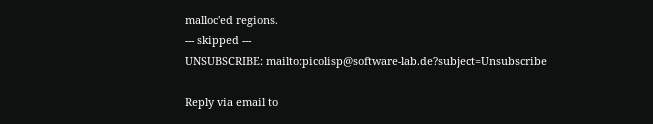malloc'ed regions.
--- skipped ---
UNSUBSCRIBE: mailto:picolisp@software-lab.de?subject=Unsubscribe

Reply via email to